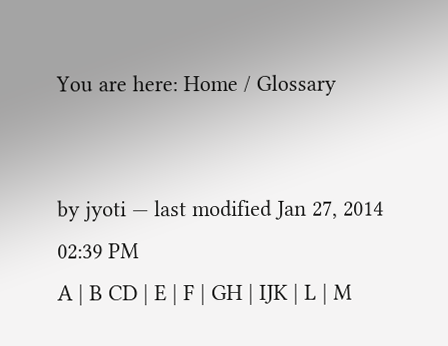You are here: Home / Glossary


by jyoti — last modified Jan 27, 2014 02:39 PM
A | B CD | E | F | GH | IJK | L | M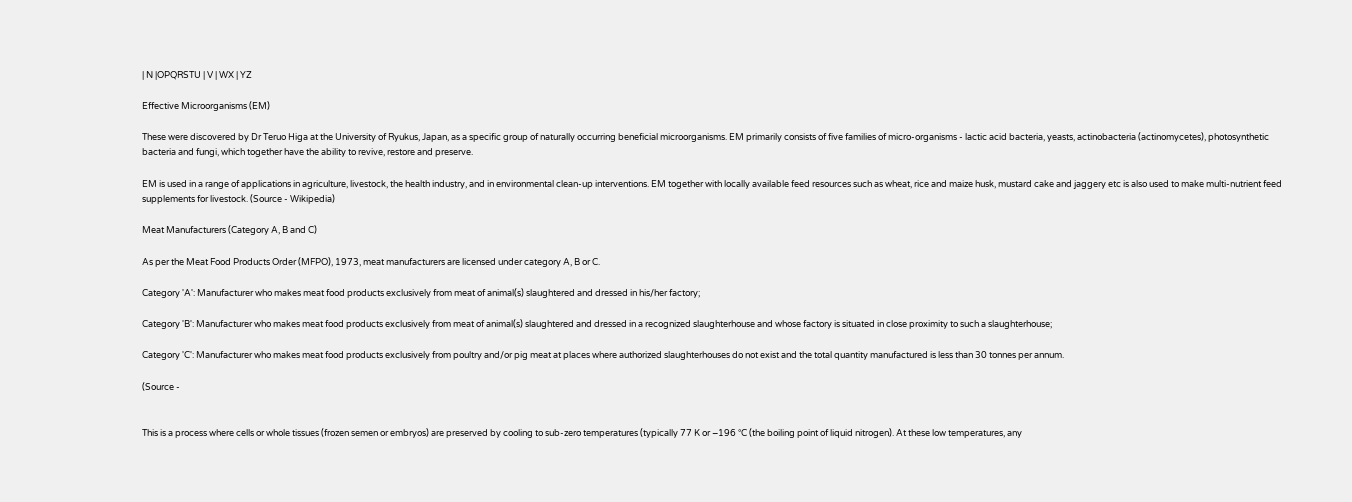| N |OPQRSTU | V | WX | YZ

Effective Microorganisms (EM)

These were discovered by Dr Teruo Higa at the University of Ryukus, Japan, as a specific group of naturally occurring beneficial microorganisms. EM primarily consists of five families of micro-organisms - lactic acid bacteria, yeasts, actinobacteria (actinomycetes), photosynthetic bacteria and fungi, which together have the ability to revive, restore and preserve.

EM is used in a range of applications in agriculture, livestock, the health industry, and in environmental clean-up interventions. EM together with locally available feed resources such as wheat, rice and maize husk, mustard cake and jaggery etc is also used to make multi-nutrient feed supplements for livestock. (Source - Wikipedia)

Meat Manufacturers (Category A, B and C)

As per the Meat Food Products Order (MFPO), 1973, meat manufacturers are licensed under category A, B or C.

Category 'A': Manufacturer who makes meat food products exclusively from meat of animal(s) slaughtered and dressed in his/her factory;

Category 'B': Manufacturer who makes meat food products exclusively from meat of animal(s) slaughtered and dressed in a recognized slaughterhouse and whose factory is situated in close proximity to such a slaughterhouse;

Category 'C': Manufacturer who makes meat food products exclusively from poultry and/or pig meat at places where authorized slaughterhouses do not exist and the total quantity manufactured is less than 30 tonnes per annum.

(Source -


This is a process where cells or whole tissues (frozen semen or embryos) are preserved by cooling to sub-zero temperatures (typically 77 K or −196 °C (the boiling point of liquid nitrogen). At these low temperatures, any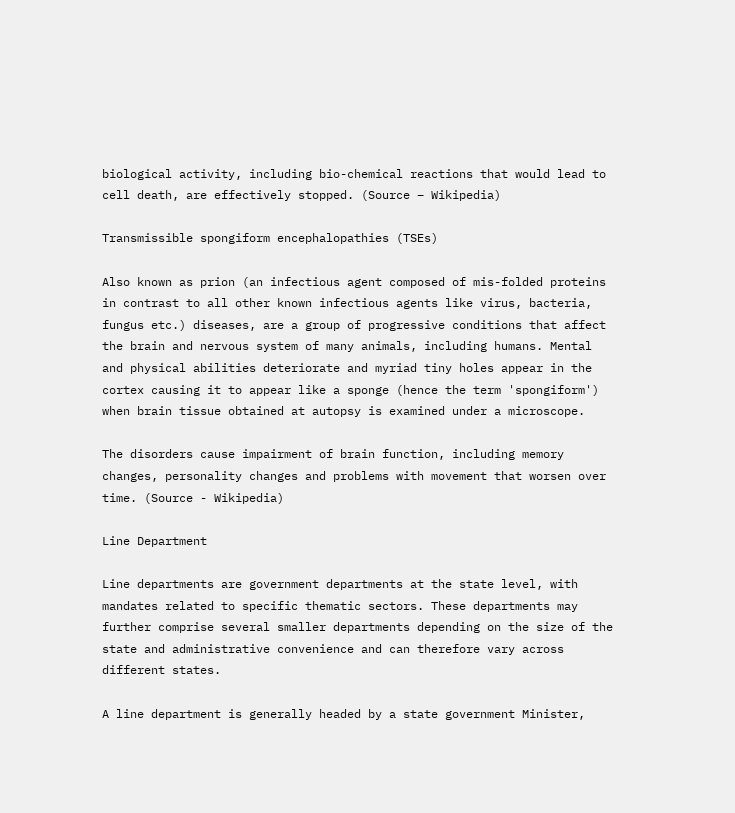biological activity, including bio-chemical reactions that would lead to cell death, are effectively stopped. (Source – Wikipedia)

Transmissible spongiform encephalopathies (TSEs)

Also known as prion (an infectious agent composed of mis-folded proteins in contrast to all other known infectious agents like virus, bacteria, fungus etc.) diseases, are a group of progressive conditions that affect the brain and nervous system of many animals, including humans. Mental and physical abilities deteriorate and myriad tiny holes appear in the cortex causing it to appear like a sponge (hence the term 'spongiform') when brain tissue obtained at autopsy is examined under a microscope.

The disorders cause impairment of brain function, including memory changes, personality changes and problems with movement that worsen over time. (Source - Wikipedia)

Line Department

Line departments are government departments at the state level, with mandates related to specific thematic sectors. These departments may further comprise several smaller departments depending on the size of the state and administrative convenience and can therefore vary across different states.

A line department is generally headed by a state government Minister,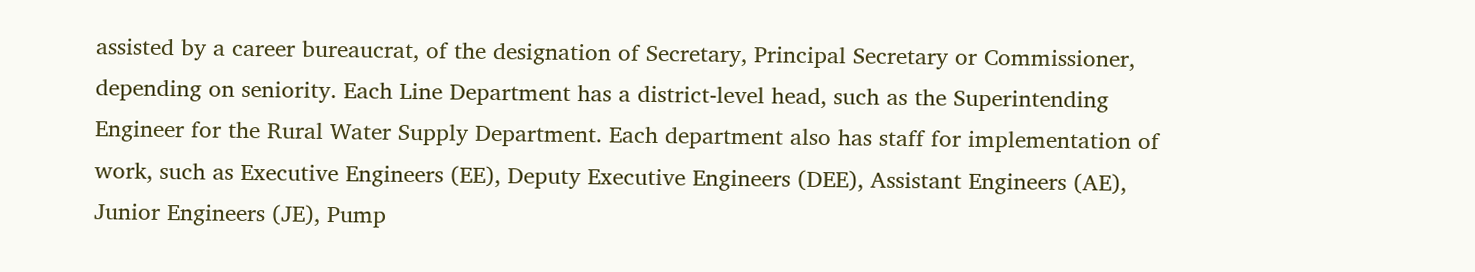assisted by a career bureaucrat, of the designation of Secretary, Principal Secretary or Commissioner, depending on seniority. Each Line Department has a district-level head, such as the Superintending Engineer for the Rural Water Supply Department. Each department also has staff for implementation of work, such as Executive Engineers (EE), Deputy Executive Engineers (DEE), Assistant Engineers (AE), Junior Engineers (JE), Pump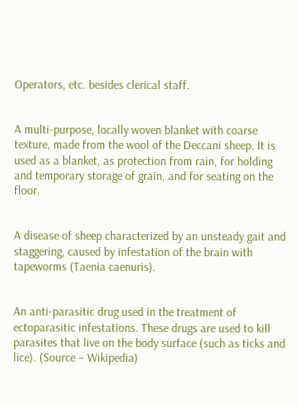Operators, etc. besides clerical staff.


A multi-purpose, locally woven blanket with coarse texture, made from the wool of the Deccani sheep. It is used as a blanket, as protection from rain, for holding and temporary storage of grain, and for seating on the floor.


A disease of sheep characterized by an unsteady gait and staggering, caused by infestation of the brain with tapeworms (Taenia caenuris).


An anti-parasitic drug used in the treatment of ectoparasitic infestations. These drugs are used to kill parasites that live on the body surface (such as ticks and lice). (Source – Wikipedia)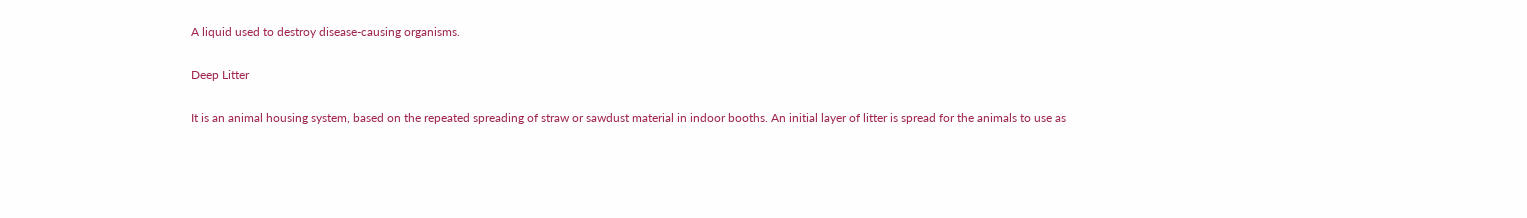A liquid used to destroy disease-causing organisms.

Deep Litter

It is an animal housing system, based on the repeated spreading of straw or sawdust material in indoor booths. An initial layer of litter is spread for the animals to use as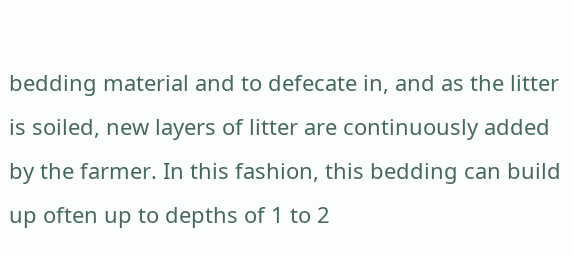bedding material and to defecate in, and as the litter is soiled, new layers of litter are continuously added by the farmer. In this fashion, this bedding can build up often up to depths of 1 to 2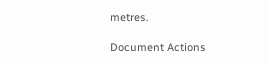metres.

Document Actions